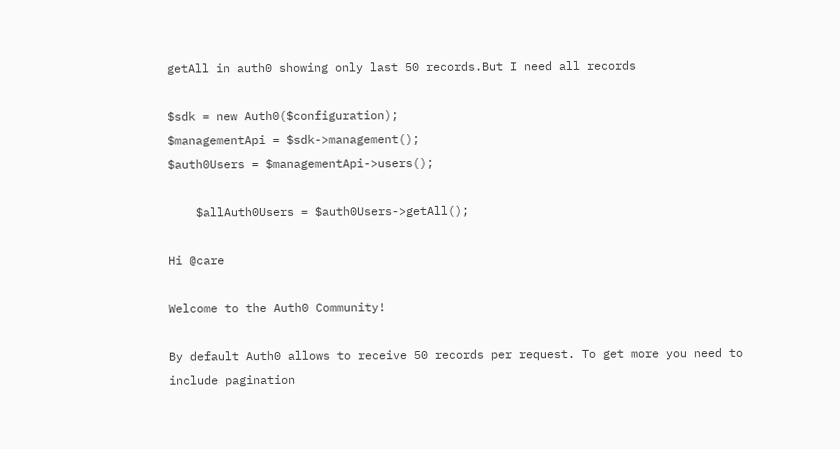getAll in auth0 showing only last 50 records.But I need all records

$sdk = new Auth0($configuration);
$managementApi = $sdk->management();
$auth0Users = $managementApi->users();

    $allAuth0Users = $auth0Users->getAll();

Hi @care

Welcome to the Auth0 Community!

By default Auth0 allows to receive 50 records per request. To get more you need to include pagination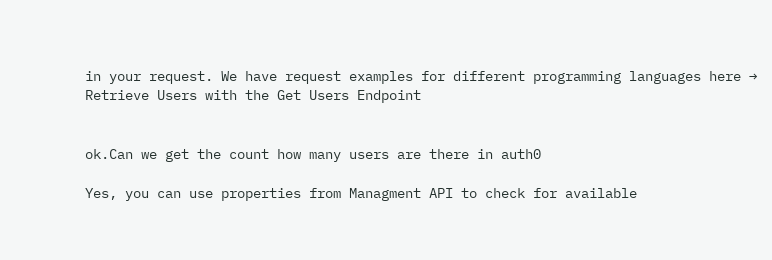in your request. We have request examples for different programming languages here → Retrieve Users with the Get Users Endpoint


ok.Can we get the count how many users are there in auth0

Yes, you can use properties from Managment API to check for available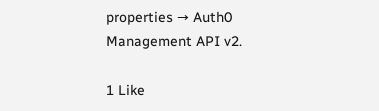properties → Auth0 Management API v2.

1 Like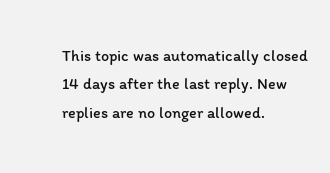This topic was automatically closed 14 days after the last reply. New replies are no longer allowed.